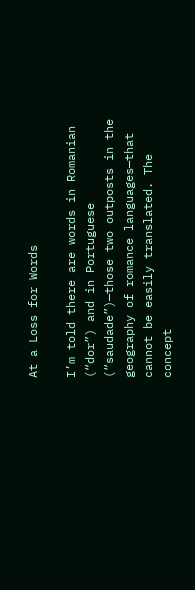At a Loss for Words

I’m told there are words in Romanian (“dor”) and in Portuguese (“saudade”)—those two outposts in the geography of romance languages—that cannot be easily translated. The concept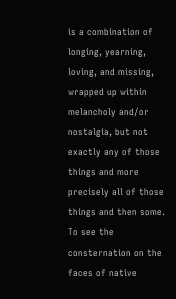is a combination of longing, yearning, loving, and missing, wrapped up within melancholy and/or nostalgia, but not exactly any of those things and more precisely all of those things and then some. To see the consternation on the faces of native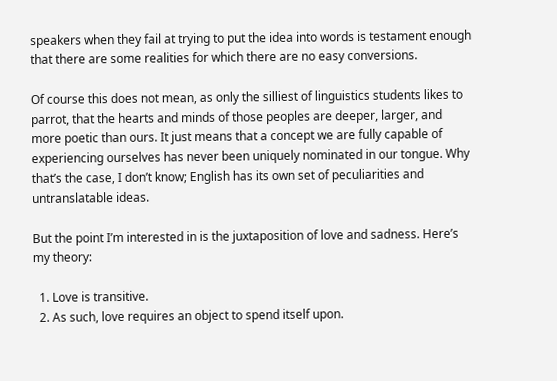speakers when they fail at trying to put the idea into words is testament enough that there are some realities for which there are no easy conversions.

Of course this does not mean, as only the silliest of linguistics students likes to parrot, that the hearts and minds of those peoples are deeper, larger, and more poetic than ours. It just means that a concept we are fully capable of experiencing ourselves has never been uniquely nominated in our tongue. Why that’s the case, I don’t know; English has its own set of peculiarities and untranslatable ideas.

But the point I’m interested in is the juxtaposition of love and sadness. Here’s my theory:

  1. Love is transitive.
  2. As such, love requires an object to spend itself upon.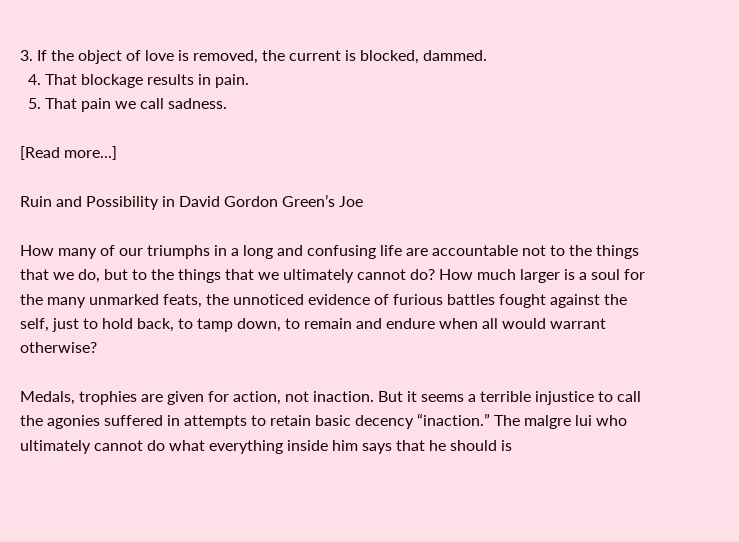3. If the object of love is removed, the current is blocked, dammed.
  4. That blockage results in pain.
  5. That pain we call sadness.

[Read more...]

Ruin and Possibility in David Gordon Green’s Joe

How many of our triumphs in a long and confusing life are accountable not to the things that we do, but to the things that we ultimately cannot do? How much larger is a soul for the many unmarked feats, the unnoticed evidence of furious battles fought against the self, just to hold back, to tamp down, to remain and endure when all would warrant otherwise?

Medals, trophies are given for action, not inaction. But it seems a terrible injustice to call the agonies suffered in attempts to retain basic decency “inaction.” The malgre lui who ultimately cannot do what everything inside him says that he should is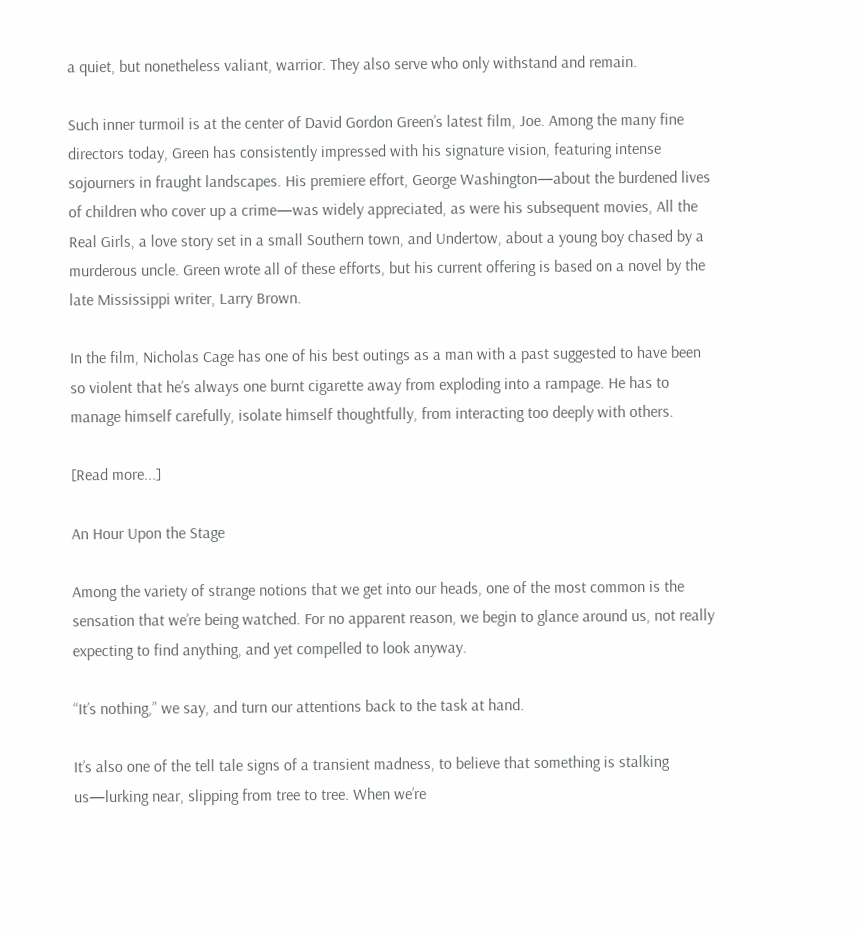a quiet, but nonetheless valiant, warrior. They also serve who only withstand and remain.

Such inner turmoil is at the center of David Gordon Green’s latest film, Joe. Among the many fine directors today, Green has consistently impressed with his signature vision, featuring intense sojourners in fraught landscapes. His premiere effort, George Washington—about the burdened lives of children who cover up a crime—was widely appreciated, as were his subsequent movies, All the Real Girls, a love story set in a small Southern town, and Undertow, about a young boy chased by a murderous uncle. Green wrote all of these efforts, but his current offering is based on a novel by the late Mississippi writer, Larry Brown.

In the film, Nicholas Cage has one of his best outings as a man with a past suggested to have been so violent that he’s always one burnt cigarette away from exploding into a rampage. He has to manage himself carefully, isolate himself thoughtfully, from interacting too deeply with others.

[Read more...]

An Hour Upon the Stage

Among the variety of strange notions that we get into our heads, one of the most common is the sensation that we’re being watched. For no apparent reason, we begin to glance around us, not really expecting to find anything, and yet compelled to look anyway.

“It’s nothing,” we say, and turn our attentions back to the task at hand.

It’s also one of the tell tale signs of a transient madness, to believe that something is stalking us—lurking near, slipping from tree to tree. When we’re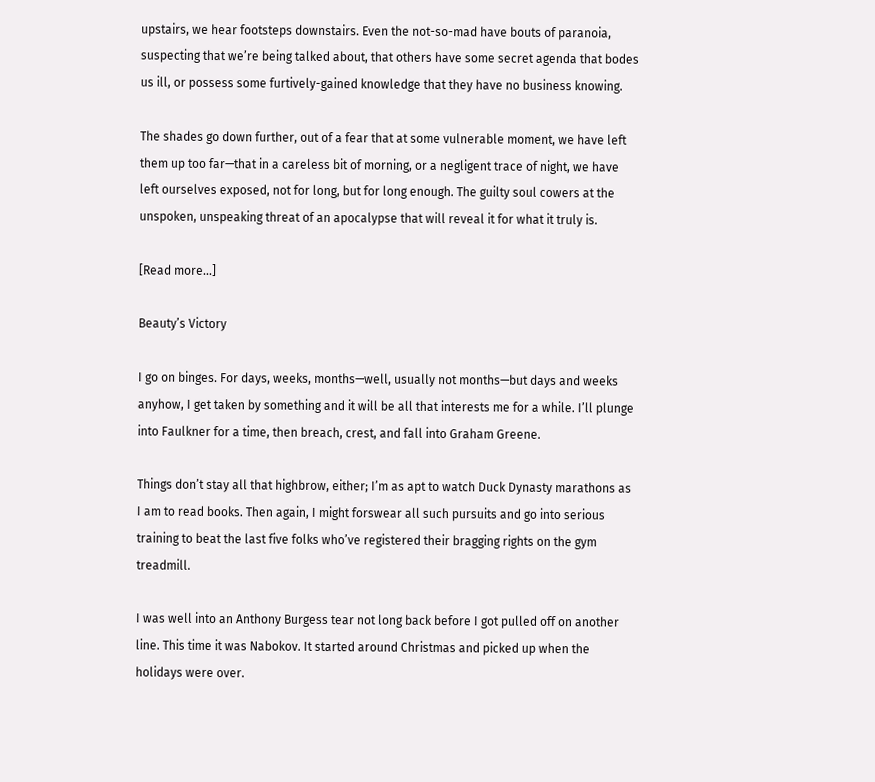upstairs, we hear footsteps downstairs. Even the not-so-mad have bouts of paranoia, suspecting that we’re being talked about, that others have some secret agenda that bodes us ill, or possess some furtively-gained knowledge that they have no business knowing.

The shades go down further, out of a fear that at some vulnerable moment, we have left them up too far—that in a careless bit of morning, or a negligent trace of night, we have left ourselves exposed, not for long, but for long enough. The guilty soul cowers at the unspoken, unspeaking threat of an apocalypse that will reveal it for what it truly is.

[Read more...]

Beauty’s Victory

I go on binges. For days, weeks, months—well, usually not months—but days and weeks anyhow, I get taken by something and it will be all that interests me for a while. I’ll plunge into Faulkner for a time, then breach, crest, and fall into Graham Greene.

Things don’t stay all that highbrow, either; I’m as apt to watch Duck Dynasty marathons as I am to read books. Then again, I might forswear all such pursuits and go into serious training to beat the last five folks who’ve registered their bragging rights on the gym treadmill.

I was well into an Anthony Burgess tear not long back before I got pulled off on another line. This time it was Nabokov. It started around Christmas and picked up when the holidays were over.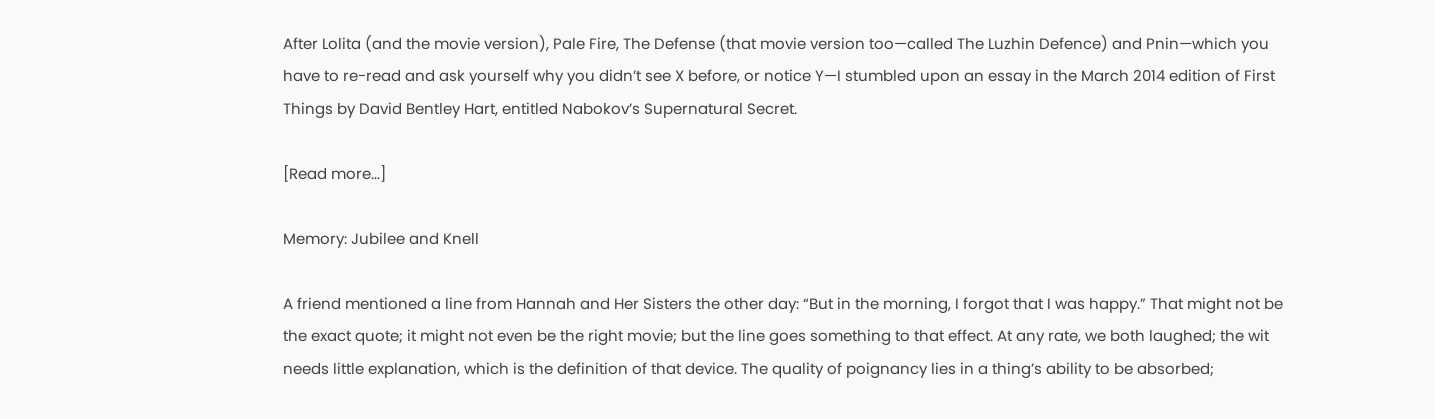After Lolita (and the movie version), Pale Fire, The Defense (that movie version too—called The Luzhin Defence) and Pnin—which you have to re-read and ask yourself why you didn’t see X before, or notice Y—I stumbled upon an essay in the March 2014 edition of First Things by David Bentley Hart, entitled Nabokov’s Supernatural Secret.

[Read more...]

Memory: Jubilee and Knell

A friend mentioned a line from Hannah and Her Sisters the other day: “But in the morning, I forgot that I was happy.” That might not be the exact quote; it might not even be the right movie; but the line goes something to that effect. At any rate, we both laughed; the wit needs little explanation, which is the definition of that device. The quality of poignancy lies in a thing’s ability to be absorbed;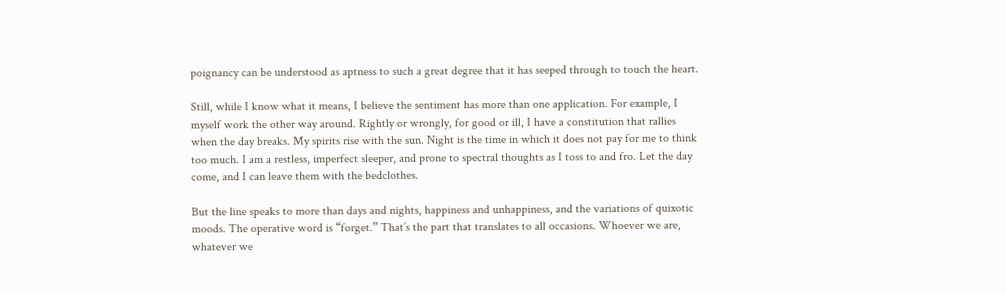poignancy can be understood as aptness to such a great degree that it has seeped through to touch the heart.

Still, while I know what it means, I believe the sentiment has more than one application. For example, I myself work the other way around. Rightly or wrongly, for good or ill, I have a constitution that rallies when the day breaks. My spirits rise with the sun. Night is the time in which it does not pay for me to think too much. I am a restless, imperfect sleeper, and prone to spectral thoughts as I toss to and fro. Let the day come, and I can leave them with the bedclothes.

But the line speaks to more than days and nights, happiness and unhappiness, and the variations of quixotic moods. The operative word is “forget.” That’s the part that translates to all occasions. Whoever we are, whatever we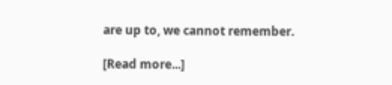are up to, we cannot remember.

[Read more...]